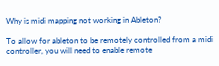Why is midi mapping not working in Ableton?

To allow for ableton to be remotely controlled from a midi controller, you will need to enable remote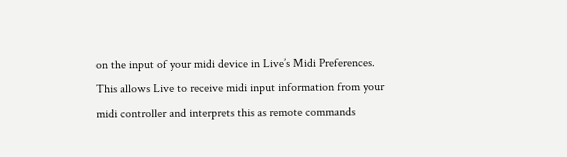on the input of your midi device in Live’s Midi Preferences. This allows Live to receive midi input information from your midi controller and interprets this as remote commands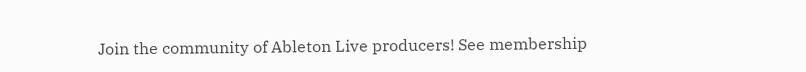Join the community of Ableton Live producers! See membership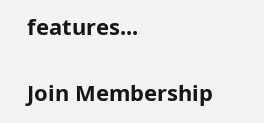features...

Join Membership